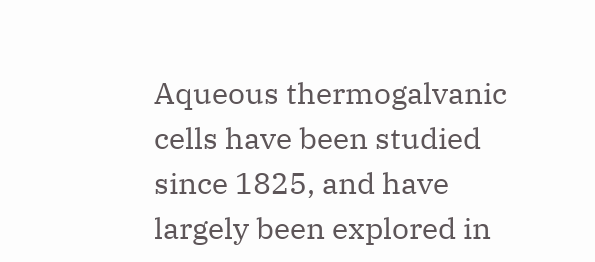Aqueous thermogalvanic cells have been studied since 1825, and have largely been explored in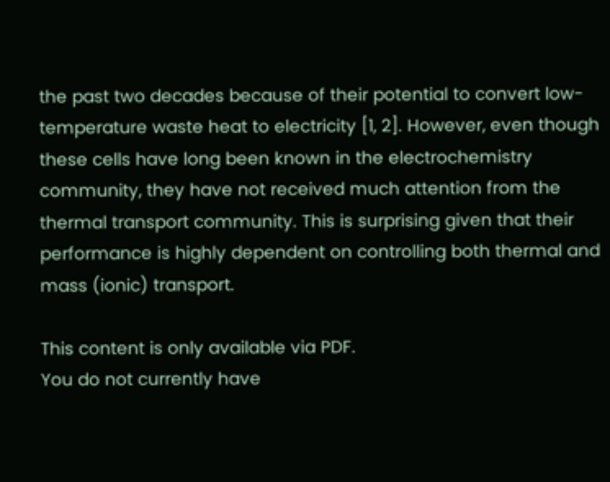the past two decades because of their potential to convert low-temperature waste heat to electricity [1, 2]. However, even though these cells have long been known in the electrochemistry community, they have not received much attention from the thermal transport community. This is surprising given that their performance is highly dependent on controlling both thermal and mass (ionic) transport.

This content is only available via PDF.
You do not currently have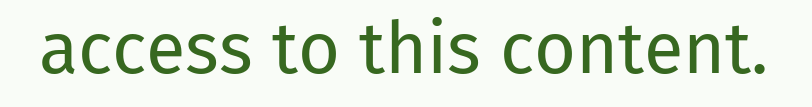access to this content.